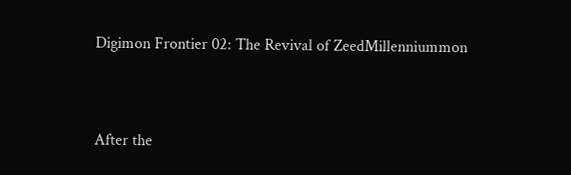Digimon Frontier 02: The Revival of ZeedMillenniummon


After the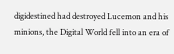digidestined had destroyed Lucemon and his minions, the Digital World fell into an era of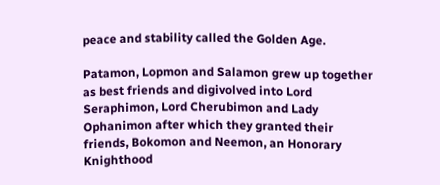peace and stability called the Golden Age.

Patamon, Lopmon and Salamon grew up together as best friends and digivolved into Lord Seraphimon, Lord Cherubimon and Lady Ophanimon after which they granted their friends, Bokomon and Neemon, an Honorary Knighthood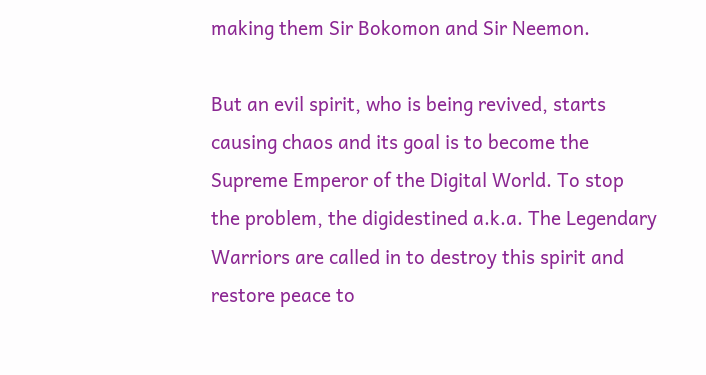making them Sir Bokomon and Sir Neemon.

But an evil spirit, who is being revived, starts causing chaos and its goal is to become the Supreme Emperor of the Digital World. To stop the problem, the digidestined a.k.a. The Legendary Warriors are called in to destroy this spirit and restore peace to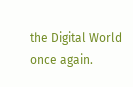the Digital World once again.